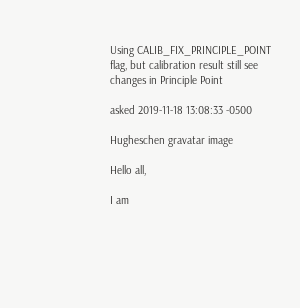Using CALIB_FIX_PRINCIPLE_POINT flag, but calibration result still see changes in Principle Point

asked 2019-11-18 13:08:33 -0500

Hugheschen gravatar image

Hello all,

I am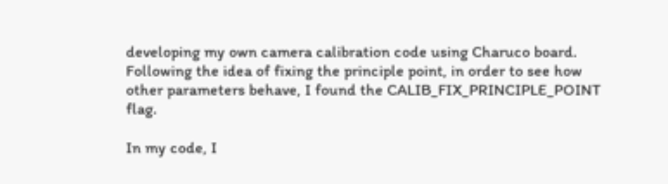developing my own camera calibration code using Charuco board. Following the idea of fixing the principle point, in order to see how other parameters behave, I found the CALIB_FIX_PRINCIPLE_POINT flag.

In my code, I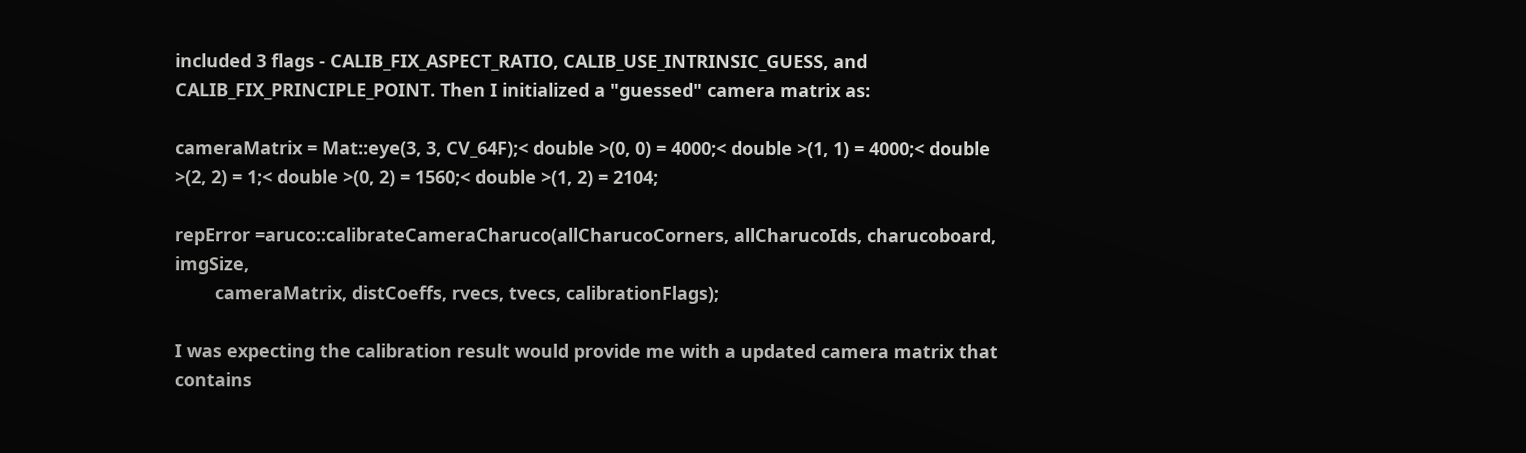included 3 flags - CALIB_FIX_ASPECT_RATIO, CALIB_USE_INTRINSIC_GUESS, and CALIB_FIX_PRINCIPLE_POINT. Then I initialized a "guessed" camera matrix as:

cameraMatrix = Mat::eye(3, 3, CV_64F);< double >(0, 0) = 4000;< double >(1, 1) = 4000;< double >(2, 2) = 1;< double >(0, 2) = 1560;< double >(1, 2) = 2104;

repError =aruco::calibrateCameraCharuco(allCharucoCorners, allCharucoIds, charucoboard, imgSize,
        cameraMatrix, distCoeffs, rvecs, tvecs, calibrationFlags);

I was expecting the calibration result would provide me with a updated camera matrix that contains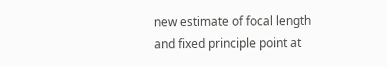new estimate of focal length and fixed principle point at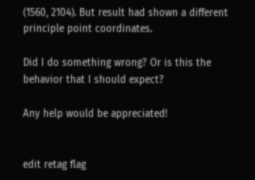(1560, 2104). But result had shown a different principle point coordinates.

Did I do something wrong? Or is this the behavior that I should expect?

Any help would be appreciated!


edit retag flag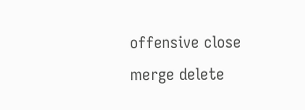offensive close merge delete